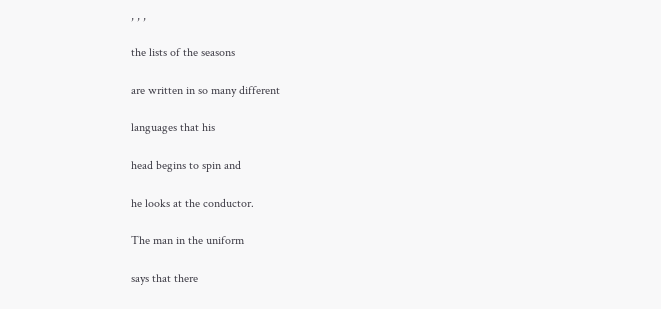, , ,

the lists of the seasons

are written in so many different

languages that his

head begins to spin and

he looks at the conductor.

The man in the uniform

says that there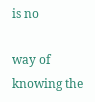is no

way of knowing the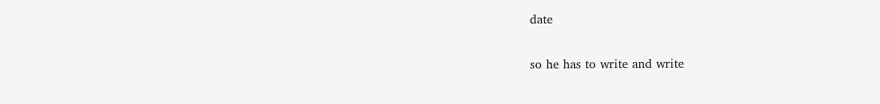date

so he has to write and write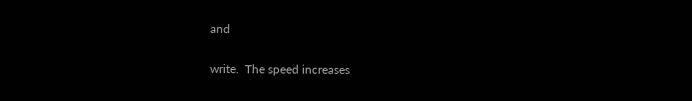and

write.  The speed increases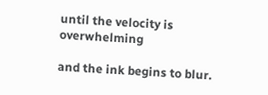until the velocity is overwhelming

and the ink begins to blur.